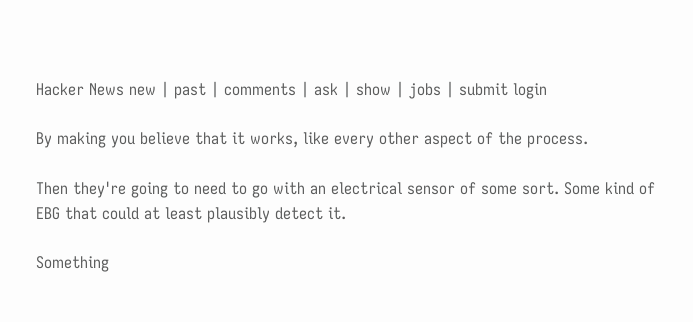Hacker News new | past | comments | ask | show | jobs | submit login

By making you believe that it works, like every other aspect of the process.

Then they're going to need to go with an electrical sensor of some sort. Some kind of EBG that could at least plausibly detect it.

Something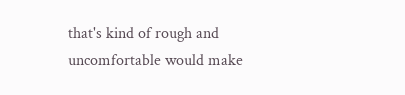that's kind of rough and uncomfortable would make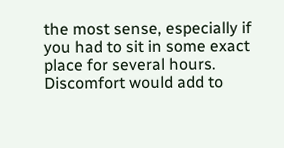the most sense, especially if you had to sit in some exact place for several hours. Discomfort would add to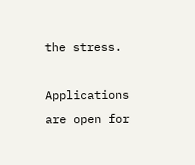the stress.

Applications are open for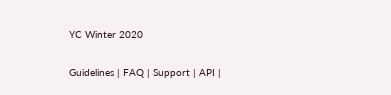YC Winter 2020

Guidelines | FAQ | Support | API |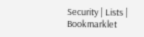Security | Lists | Bookmarklet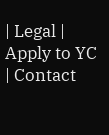| Legal | Apply to YC | Contact